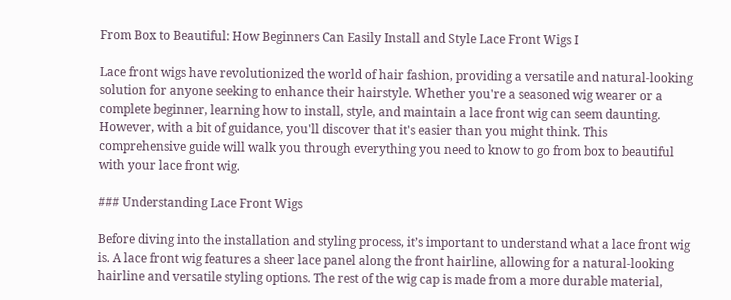From Box to Beautiful: How Beginners Can Easily Install and Style Lace Front Wigs I

Lace front wigs have revolutionized the world of hair fashion, providing a versatile and natural-looking solution for anyone seeking to enhance their hairstyle. Whether you're a seasoned wig wearer or a complete beginner, learning how to install, style, and maintain a lace front wig can seem daunting. However, with a bit of guidance, you'll discover that it's easier than you might think. This comprehensive guide will walk you through everything you need to know to go from box to beautiful with your lace front wig.

### Understanding Lace Front Wigs

Before diving into the installation and styling process, it’s important to understand what a lace front wig is. A lace front wig features a sheer lace panel along the front hairline, allowing for a natural-looking hairline and versatile styling options. The rest of the wig cap is made from a more durable material,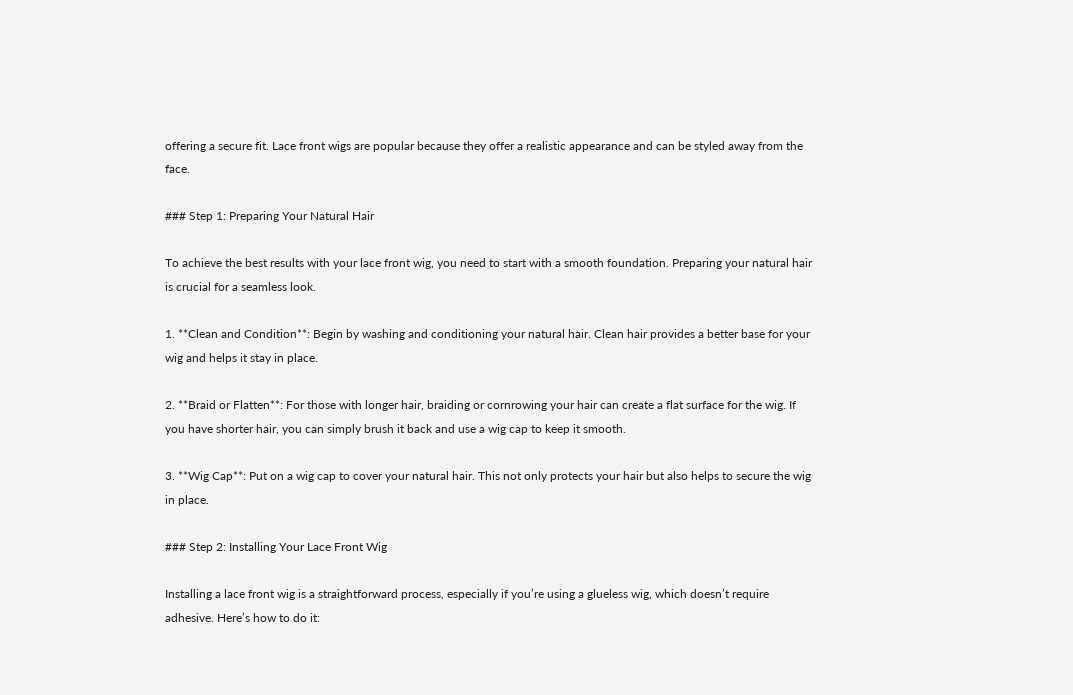offering a secure fit. Lace front wigs are popular because they offer a realistic appearance and can be styled away from the face.

### Step 1: Preparing Your Natural Hair

To achieve the best results with your lace front wig, you need to start with a smooth foundation. Preparing your natural hair is crucial for a seamless look.

1. **Clean and Condition**: Begin by washing and conditioning your natural hair. Clean hair provides a better base for your wig and helps it stay in place.

2. **Braid or Flatten**: For those with longer hair, braiding or cornrowing your hair can create a flat surface for the wig. If you have shorter hair, you can simply brush it back and use a wig cap to keep it smooth.

3. **Wig Cap**: Put on a wig cap to cover your natural hair. This not only protects your hair but also helps to secure the wig in place.

### Step 2: Installing Your Lace Front Wig

Installing a lace front wig is a straightforward process, especially if you’re using a glueless wig, which doesn’t require adhesive. Here’s how to do it: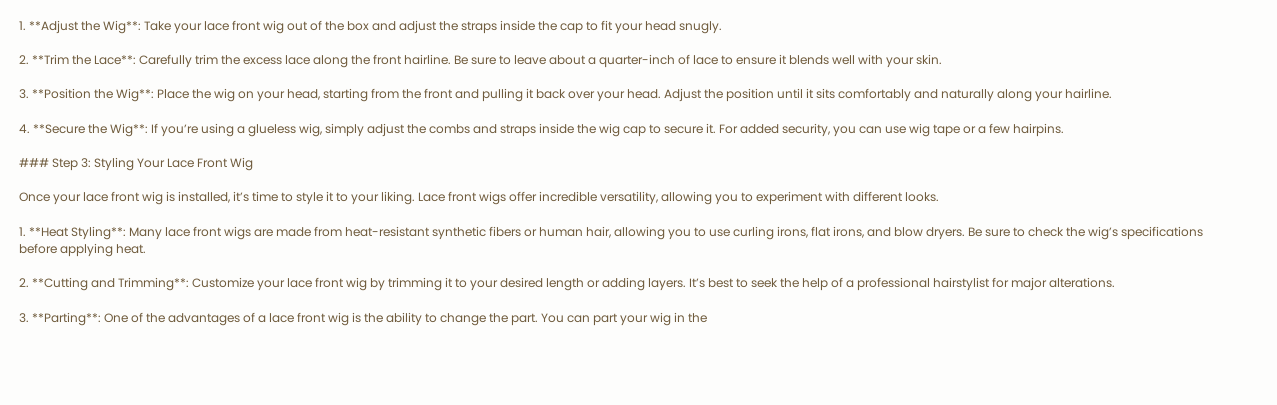1. **Adjust the Wig**: Take your lace front wig out of the box and adjust the straps inside the cap to fit your head snugly.

2. **Trim the Lace**: Carefully trim the excess lace along the front hairline. Be sure to leave about a quarter-inch of lace to ensure it blends well with your skin.

3. **Position the Wig**: Place the wig on your head, starting from the front and pulling it back over your head. Adjust the position until it sits comfortably and naturally along your hairline.

4. **Secure the Wig**: If you’re using a glueless wig, simply adjust the combs and straps inside the wig cap to secure it. For added security, you can use wig tape or a few hairpins.

### Step 3: Styling Your Lace Front Wig

Once your lace front wig is installed, it’s time to style it to your liking. Lace front wigs offer incredible versatility, allowing you to experiment with different looks.

1. **Heat Styling**: Many lace front wigs are made from heat-resistant synthetic fibers or human hair, allowing you to use curling irons, flat irons, and blow dryers. Be sure to check the wig’s specifications before applying heat.

2. **Cutting and Trimming**: Customize your lace front wig by trimming it to your desired length or adding layers. It’s best to seek the help of a professional hairstylist for major alterations.

3. **Parting**: One of the advantages of a lace front wig is the ability to change the part. You can part your wig in the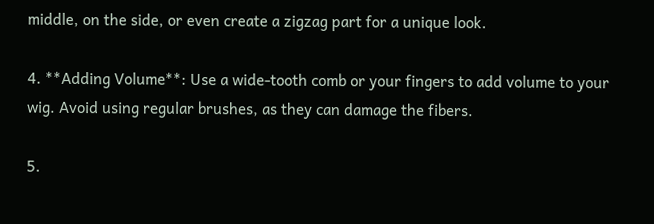middle, on the side, or even create a zigzag part for a unique look.

4. **Adding Volume**: Use a wide-tooth comb or your fingers to add volume to your wig. Avoid using regular brushes, as they can damage the fibers.

5.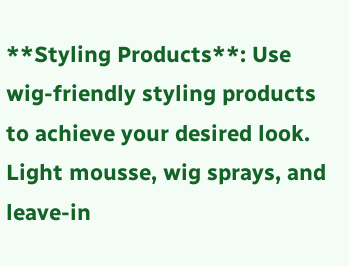**Styling Products**: Use wig-friendly styling products to achieve your desired look. Light mousse, wig sprays, and leave-in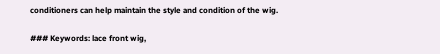conditioners can help maintain the style and condition of the wig.

### Keywords: lace front wig,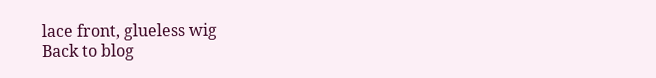lace front, glueless wig
Back to blog